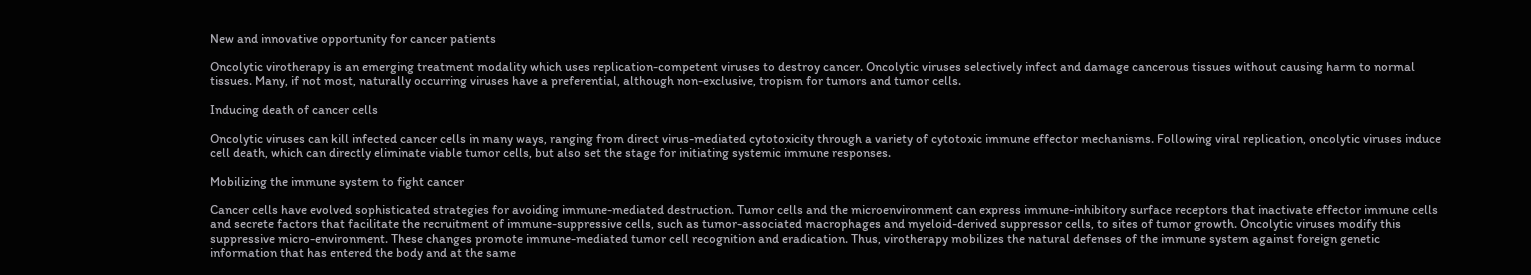New and innovative opportunity for cancer patients

Oncolytic virotherapy is an emerging treatment modality which uses replication-competent viruses to destroy cancer. Oncolytic viruses selectively infect and damage cancerous tissues without causing harm to normal tissues. Many, if not most, naturally occurring viruses have a preferential, although non-exclusive, tropism for tumors and tumor cells.

Inducing death of cancer cells

Oncolytic viruses can kill infected cancer cells in many ways, ranging from direct virus-mediated cytotoxicity through a variety of cytotoxic immune effector mechanisms. Following viral replication, oncolytic viruses induce cell death, which can directly eliminate viable tumor cells, but also set the stage for initiating systemic immune responses.

Mobilizing the immune system to fight cancer

Cancer cells have evolved sophisticated strategies for avoiding immune-mediated destruction. Tumor cells and the microenvironment can express immune-inhibitory surface receptors that inactivate effector immune cells and secrete factors that facilitate the recruitment of immune-suppressive cells, such as tumor-associated macrophages and myeloid-derived suppressor cells, to sites of tumor growth. Oncolytic viruses modify this suppressive micro-environment. These changes promote immune-mediated tumor cell recognition and eradication. Thus, virotherapy mobilizes the natural defenses of the immune system against foreign genetic information that has entered the body and at the same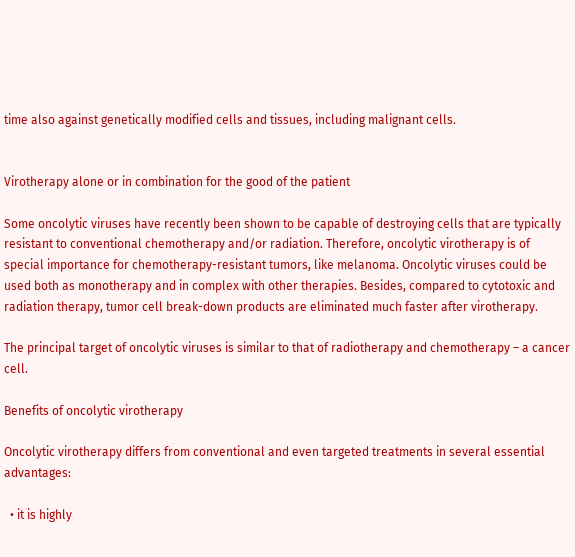time also against genetically modified cells and tissues, including malignant cells.


Virotherapy alone or in combination for the good of the patient

Some oncolytic viruses have recently been shown to be capable of destroying cells that are typically resistant to conventional chemotherapy and/or radiation. Therefore, oncolytic virotherapy is of special importance for chemotherapy-resistant tumors, like melanoma. Oncolytic viruses could be used both as monotherapy and in complex with other therapies. Besides, compared to cytotoxic and radiation therapy, tumor cell break-down products are eliminated much faster after virotherapy.

The principal target of oncolytic viruses is similar to that of radiotherapy and chemotherapy – a cancer cell.

Benefits of oncolytic virotherapy

Oncolytic virotherapy differs from conventional and even targeted treatments in several essential advantages:

  • it is highly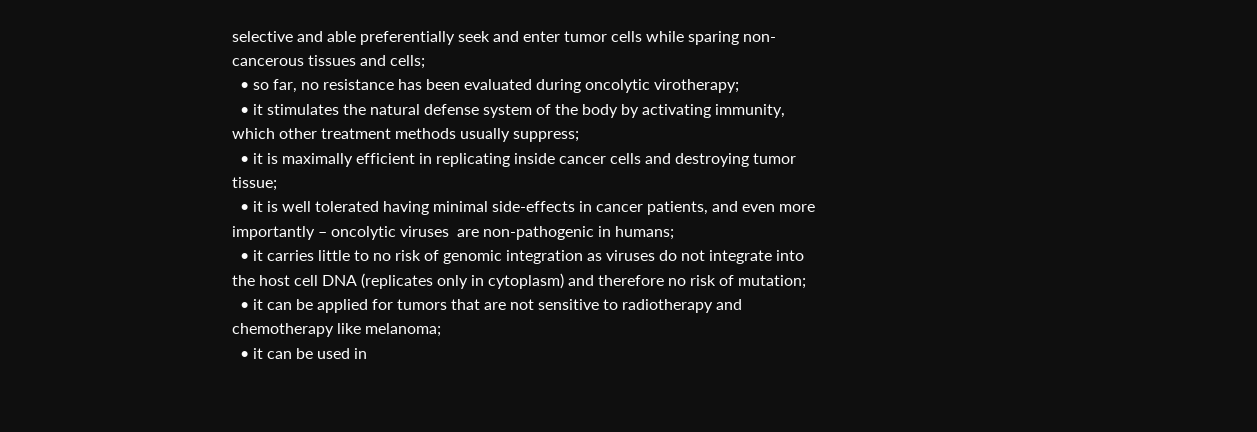selective and able preferentially seek and enter tumor cells while sparing non-cancerous tissues and cells;
  • so far, no resistance has been evaluated during oncolytic virotherapy;
  • it stimulates the natural defense system of the body by activating immunity, which other treatment methods usually suppress;
  • it is maximally efficient in replicating inside cancer cells and destroying tumor tissue;
  • it is well tolerated having minimal side-effects in cancer patients, and even more importantly – oncolytic viruses  are non-pathogenic in humans;
  • it carries little to no risk of genomic integration as viruses do not integrate into the host cell DNA (replicates only in cytoplasm) and therefore no risk of mutation;
  • it can be applied for tumors that are not sensitive to radiotherapy and chemotherapy like melanoma;
  • it can be used in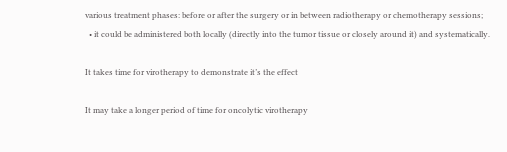various treatment phases: before or after the surgery or in between radiotherapy or chemotherapy sessions;
  • it could be administered both locally (directly into the tumor tissue or closely around it) and systematically.

It takes time for virotherapy to demonstrate it’s the effect

It may take a longer period of time for oncolytic virotherapy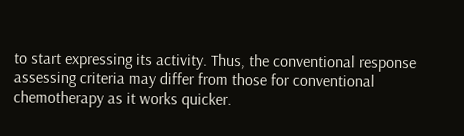to start expressing its activity. Thus, the conventional response assessing criteria may differ from those for conventional chemotherapy as it works quicker.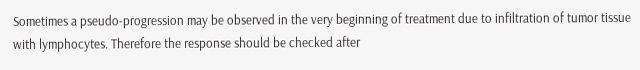Sometimes a pseudo-progression may be observed in the very beginning of treatment due to infiltration of tumor tissue with lymphocytes. Therefore the response should be checked after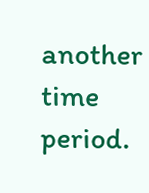another time period.